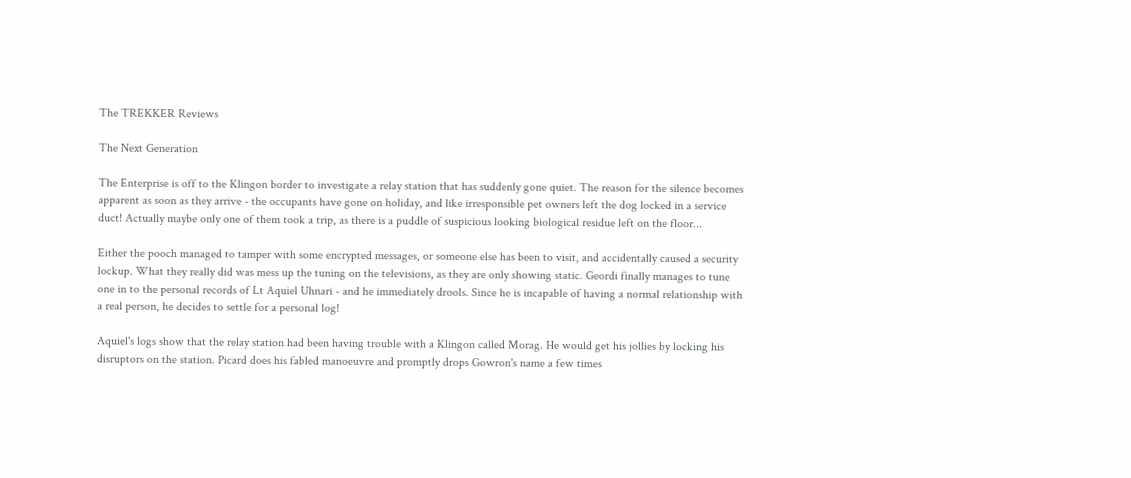The TREKKER Reviews

The Next Generation

The Enterprise is off to the Klingon border to investigate a relay station that has suddenly gone quiet. The reason for the silence becomes apparent as soon as they arrive - the occupants have gone on holiday, and like irresponsible pet owners left the dog locked in a service duct! Actually maybe only one of them took a trip, as there is a puddle of suspicious looking biological residue left on the floor...

Either the pooch managed to tamper with some encrypted messages, or someone else has been to visit, and accidentally caused a security lockup. What they really did was mess up the tuning on the televisions, as they are only showing static. Geordi finally manages to tune one in to the personal records of Lt Aquiel Uhnari - and he immediately drools. Since he is incapable of having a normal relationship with a real person, he decides to settle for a personal log!

Aquiel's logs show that the relay station had been having trouble with a Klingon called Morag. He would get his jollies by locking his disruptors on the station. Picard does his fabled manoeuvre and promptly drops Gowron's name a few times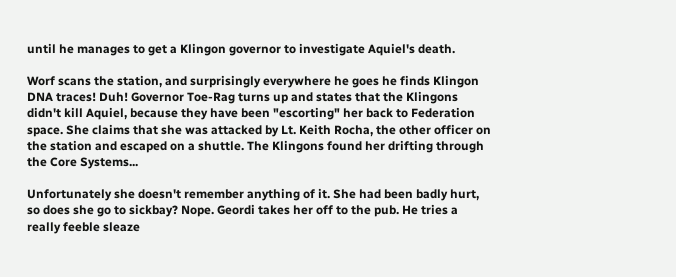until he manages to get a Klingon governor to investigate Aquiel's death.

Worf scans the station, and surprisingly everywhere he goes he finds Klingon DNA traces! Duh! Governor Toe-Rag turns up and states that the Klingons didn't kill Aquiel, because they have been "escorting" her back to Federation space. She claims that she was attacked by Lt. Keith Rocha, the other officer on the station and escaped on a shuttle. The Klingons found her drifting through the Core Systems...

Unfortunately she doesn't remember anything of it. She had been badly hurt, so does she go to sickbay? Nope. Geordi takes her off to the pub. He tries a really feeble sleaze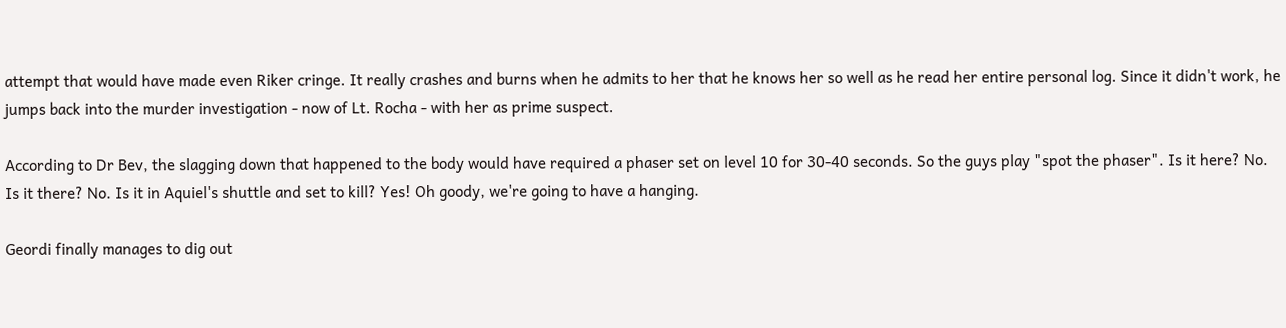attempt that would have made even Riker cringe. It really crashes and burns when he admits to her that he knows her so well as he read her entire personal log. Since it didn't work, he jumps back into the murder investigation - now of Lt. Rocha - with her as prime suspect.

According to Dr Bev, the slagging down that happened to the body would have required a phaser set on level 10 for 30-40 seconds. So the guys play "spot the phaser". Is it here? No. Is it there? No. Is it in Aquiel's shuttle and set to kill? Yes! Oh goody, we're going to have a hanging.

Geordi finally manages to dig out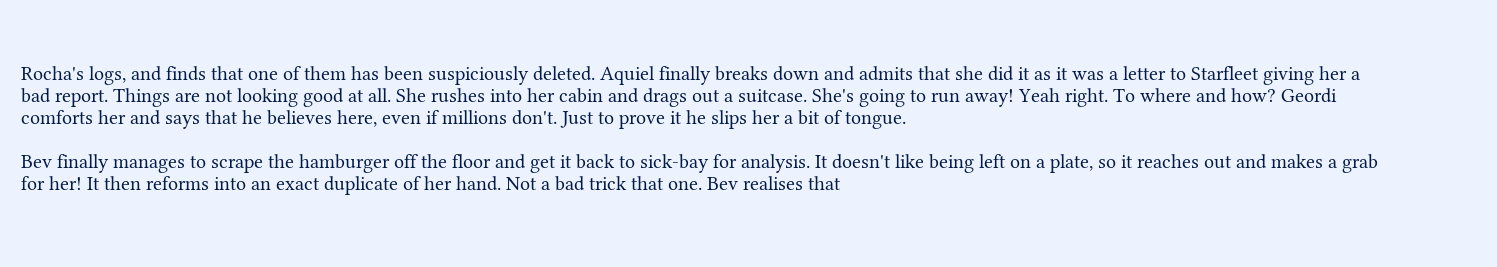Rocha's logs, and finds that one of them has been suspiciously deleted. Aquiel finally breaks down and admits that she did it as it was a letter to Starfleet giving her a bad report. Things are not looking good at all. She rushes into her cabin and drags out a suitcase. She's going to run away! Yeah right. To where and how? Geordi comforts her and says that he believes here, even if millions don't. Just to prove it he slips her a bit of tongue.

Bev finally manages to scrape the hamburger off the floor and get it back to sick-bay for analysis. It doesn't like being left on a plate, so it reaches out and makes a grab for her! It then reforms into an exact duplicate of her hand. Not a bad trick that one. Bev realises that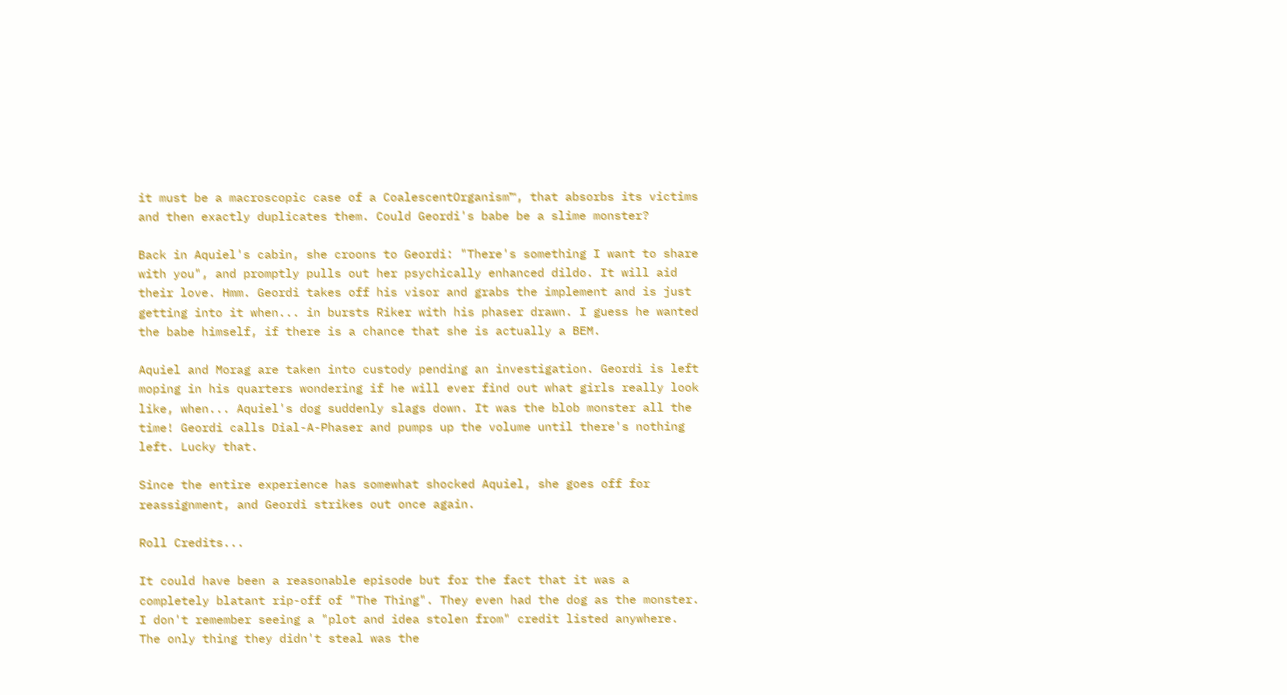it must be a macroscopic case of a CoalescentOrganism™, that absorbs its victims and then exactly duplicates them. Could Geordi's babe be a slime monster?

Back in Aquiel's cabin, she croons to Geordi: "There's something I want to share with you", and promptly pulls out her psychically enhanced dildo. It will aid their love. Hmm. Geordi takes off his visor and grabs the implement and is just getting into it when... in bursts Riker with his phaser drawn. I guess he wanted the babe himself, if there is a chance that she is actually a BEM.

Aquiel and Morag are taken into custody pending an investigation. Geordi is left moping in his quarters wondering if he will ever find out what girls really look like, when... Aquiel's dog suddenly slags down. It was the blob monster all the time! Geordi calls Dial-A-Phaser and pumps up the volume until there's nothing left. Lucky that.

Since the entire experience has somewhat shocked Aquiel, she goes off for reassignment, and Geordi strikes out once again.

Roll Credits...

It could have been a reasonable episode but for the fact that it was a completely blatant rip-off of "The Thing". They even had the dog as the monster. I don't remember seeing a "plot and idea stolen from" credit listed anywhere. The only thing they didn't steal was the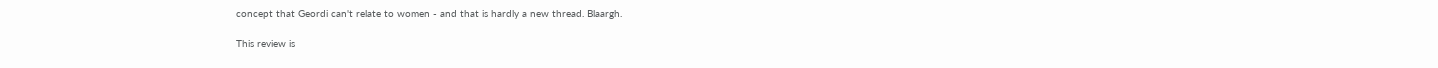concept that Geordi can't relate to women - and that is hardly a new thread. Blaargh.

This review is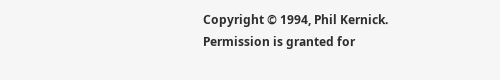Copyright © 1994, Phil Kernick.
Permission is granted for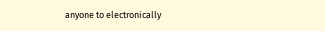anyone to electronically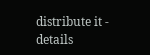distribute it - details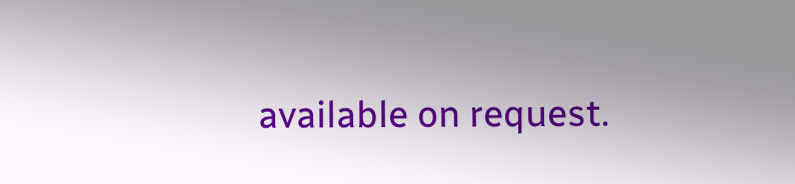available on request.